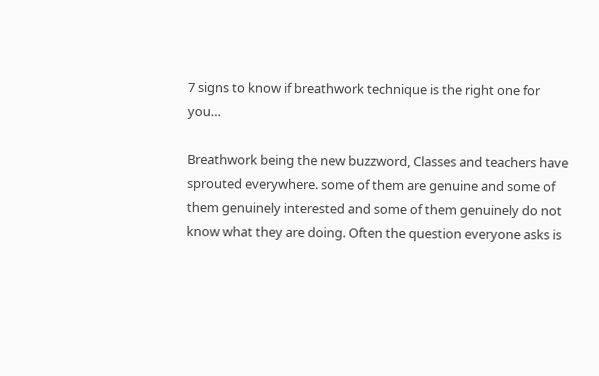7 signs to know if breathwork technique is the right one for you…

Breathwork being the new buzzword, Classes and teachers have sprouted everywhere. some of them are genuine and some of them genuinely interested and some of them genuinely do not know what they are doing. Often the question everyone asks is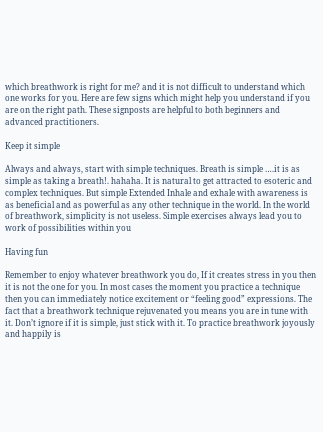which breathwork is right for me? and it is not difficult to understand which one works for you. Here are few signs which might help you understand if you are on the right path. These signposts are helpful to both beginners and advanced practitioners.

Keep it simple

Always and always, start with simple techniques. Breath is simple ….it is as simple as taking a breath!. hahaha. It is natural to get attracted to esoteric and complex techniques. But simple Extended Inhale and exhale with awareness is as beneficial and as powerful as any other technique in the world. In the world of breathwork, simplicity is not useless. Simple exercises always lead you to work of possibilities within you

Having fun

Remember to enjoy whatever breathwork you do, If it creates stress in you then it is not the one for you. In most cases the moment you practice a technique then you can immediately notice excitement or “feeling good” expressions. The fact that a breathwork technique rejuvenated you means you are in tune with it. Don’t ignore if it is simple, just stick with it. To practice breathwork joyously and happily is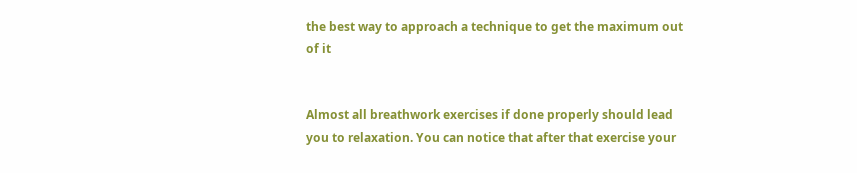the best way to approach a technique to get the maximum out of it


Almost all breathwork exercises if done properly should lead you to relaxation. You can notice that after that exercise your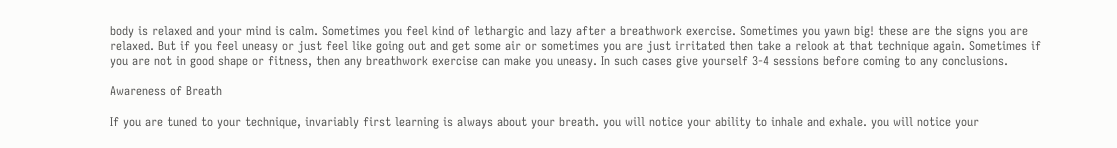body is relaxed and your mind is calm. Sometimes you feel kind of lethargic and lazy after a breathwork exercise. Sometimes you yawn big! these are the signs you are relaxed. But if you feel uneasy or just feel like going out and get some air or sometimes you are just irritated then take a relook at that technique again. Sometimes if you are not in good shape or fitness, then any breathwork exercise can make you uneasy. In such cases give yourself 3-4 sessions before coming to any conclusions.

Awareness of Breath

If you are tuned to your technique, invariably first learning is always about your breath. you will notice your ability to inhale and exhale. you will notice your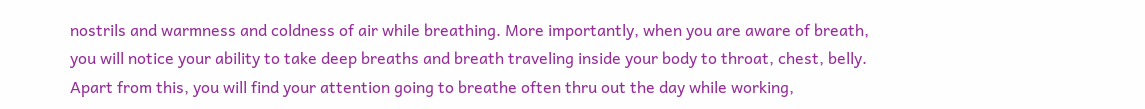nostrils and warmness and coldness of air while breathing. More importantly, when you are aware of breath, you will notice your ability to take deep breaths and breath traveling inside your body to throat, chest, belly. Apart from this, you will find your attention going to breathe often thru out the day while working,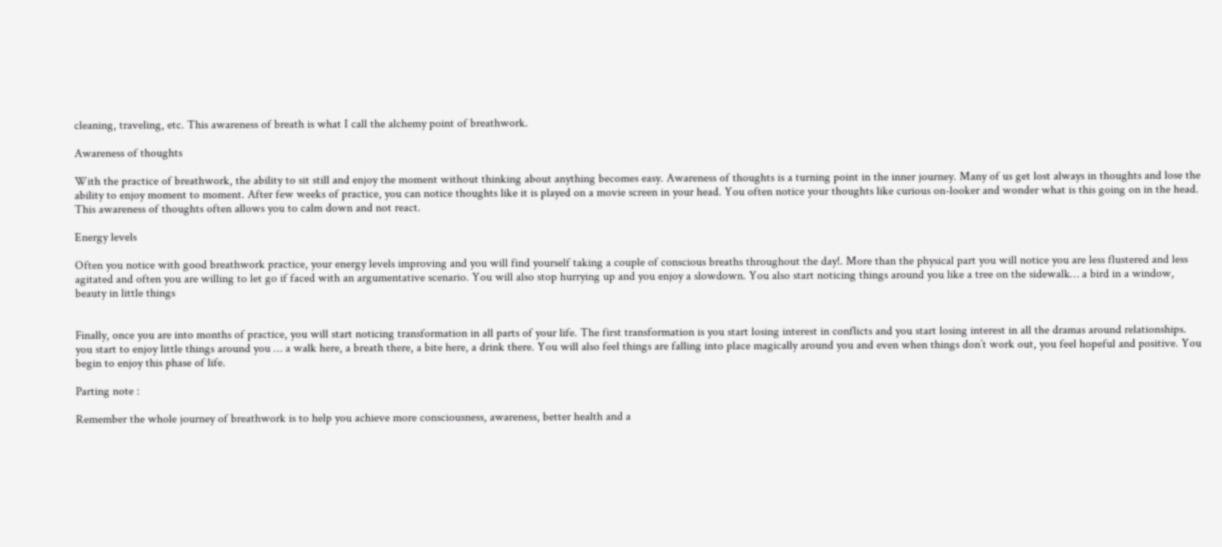cleaning, traveling, etc. This awareness of breath is what I call the alchemy point of breathwork.

Awareness of thoughts

With the practice of breathwork, the ability to sit still and enjoy the moment without thinking about anything becomes easy. Awareness of thoughts is a turning point in the inner journey. Many of us get lost always in thoughts and lose the ability to enjoy moment to moment. After few weeks of practice, you can notice thoughts like it is played on a movie screen in your head. You often notice your thoughts like curious on-looker and wonder what is this going on in the head. This awareness of thoughts often allows you to calm down and not react.

Energy levels

Often you notice with good breathwork practice, your energy levels improving and you will find yourself taking a couple of conscious breaths throughout the day!. More than the physical part you will notice you are less flustered and less agitated and often you are willing to let go if faced with an argumentative scenario. You will also stop hurrying up and you enjoy a slowdown. You also start noticing things around you like a tree on the sidewalk… a bird in a window, beauty in little things


Finally, once you are into months of practice, you will start noticing transformation in all parts of your life. The first transformation is you start losing interest in conflicts and you start losing interest in all the dramas around relationships. you start to enjoy little things around you … a walk here, a breath there, a bite here, a drink there. You will also feel things are falling into place magically around you and even when things don’t work out, you feel hopeful and positive. You begin to enjoy this phase of life.

Parting note :

Remember the whole journey of breathwork is to help you achieve more consciousness, awareness, better health and a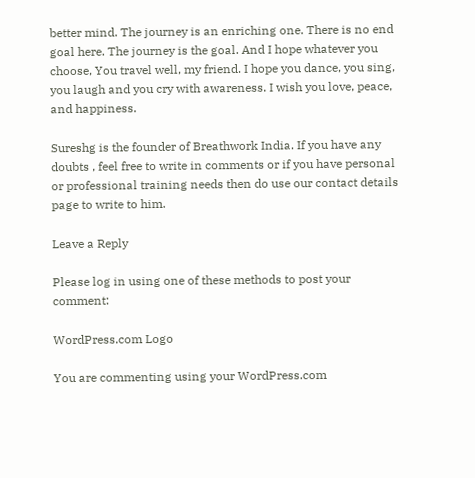better mind. The journey is an enriching one. There is no end goal here. The journey is the goal. And I hope whatever you choose, You travel well, my friend. I hope you dance, you sing, you laugh and you cry with awareness. I wish you love, peace, and happiness.

Sureshg is the founder of Breathwork India. If you have any doubts , feel free to write in comments or if you have personal or professional training needs then do use our contact details page to write to him.

Leave a Reply

Please log in using one of these methods to post your comment:

WordPress.com Logo

You are commenting using your WordPress.com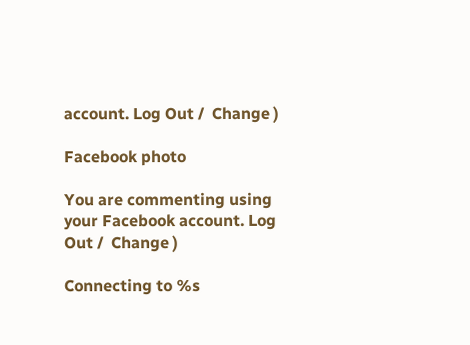account. Log Out /  Change )

Facebook photo

You are commenting using your Facebook account. Log Out /  Change )

Connecting to %s